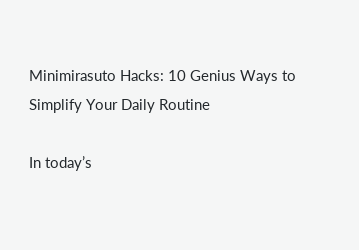Minimirasuto Hacks: 10 Genius Ways to Simplify Your Daily Routine

In today’s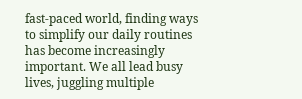fast-paced world, finding ways to simplify our daily routines has become increasingly important. We all lead busy lives, juggling multiple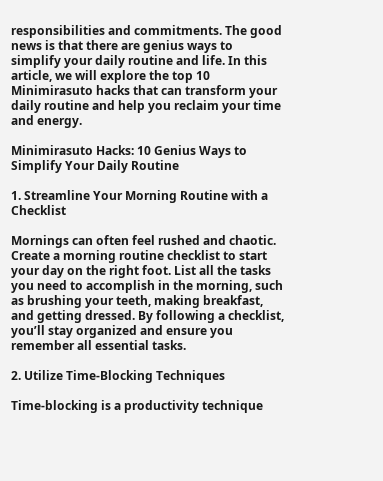responsibilities and commitments. The good news is that there are genius ways to simplify your daily routine and life. In this article, we will explore the top 10 Minimirasuto hacks that can transform your daily routine and help you reclaim your time and energy.

Minimirasuto Hacks: 10 Genius Ways to Simplify Your Daily Routine

1. Streamline Your Morning Routine with a Checklist

Mornings can often feel rushed and chaotic. Create a morning routine checklist to start your day on the right foot. List all the tasks you need to accomplish in the morning, such as brushing your teeth, making breakfast, and getting dressed. By following a checklist, you’ll stay organized and ensure you remember all essential tasks.

2. Utilize Time-Blocking Techniques

Time-blocking is a productivity technique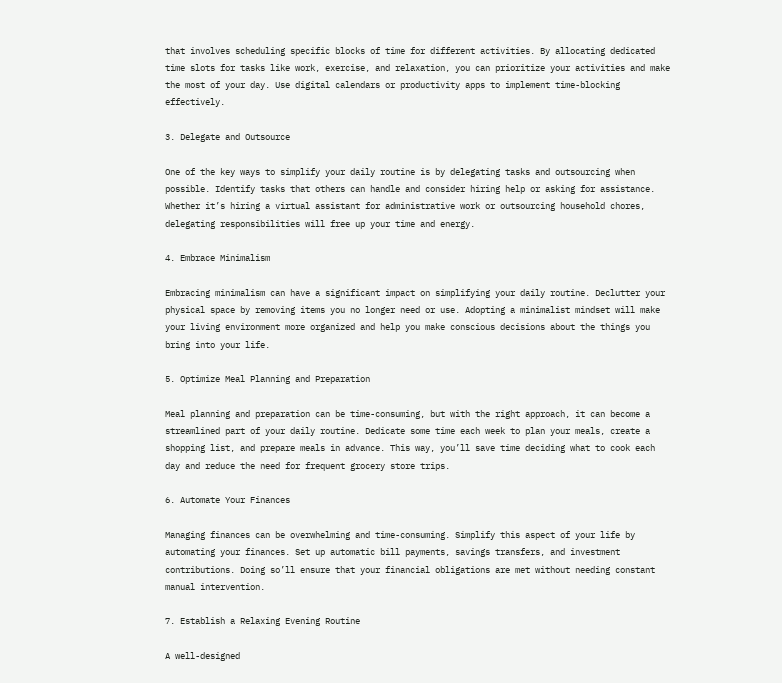that involves scheduling specific blocks of time for different activities. By allocating dedicated time slots for tasks like work, exercise, and relaxation, you can prioritize your activities and make the most of your day. Use digital calendars or productivity apps to implement time-blocking effectively.

3. Delegate and Outsource

One of the key ways to simplify your daily routine is by delegating tasks and outsourcing when possible. Identify tasks that others can handle and consider hiring help or asking for assistance. Whether it’s hiring a virtual assistant for administrative work or outsourcing household chores, delegating responsibilities will free up your time and energy.

4. Embrace Minimalism

Embracing minimalism can have a significant impact on simplifying your daily routine. Declutter your physical space by removing items you no longer need or use. Adopting a minimalist mindset will make your living environment more organized and help you make conscious decisions about the things you bring into your life.

5. Optimize Meal Planning and Preparation

Meal planning and preparation can be time-consuming, but with the right approach, it can become a streamlined part of your daily routine. Dedicate some time each week to plan your meals, create a shopping list, and prepare meals in advance. This way, you’ll save time deciding what to cook each day and reduce the need for frequent grocery store trips.

6. Automate Your Finances

Managing finances can be overwhelming and time-consuming. Simplify this aspect of your life by automating your finances. Set up automatic bill payments, savings transfers, and investment contributions. Doing so’ll ensure that your financial obligations are met without needing constant manual intervention.

7. Establish a Relaxing Evening Routine

A well-designed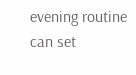evening routine can set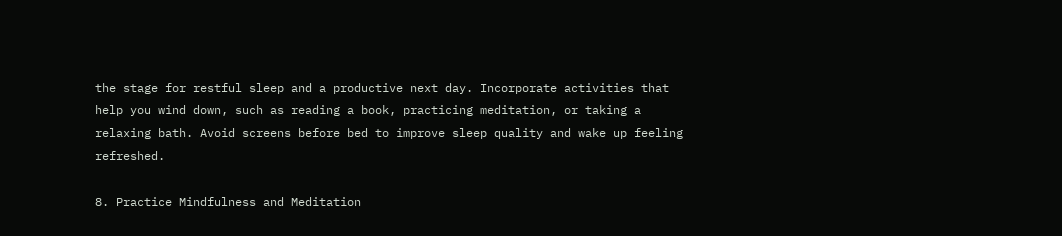the stage for restful sleep and a productive next day. Incorporate activities that help you wind down, such as reading a book, practicing meditation, or taking a relaxing bath. Avoid screens before bed to improve sleep quality and wake up feeling refreshed.

8. Practice Mindfulness and Meditation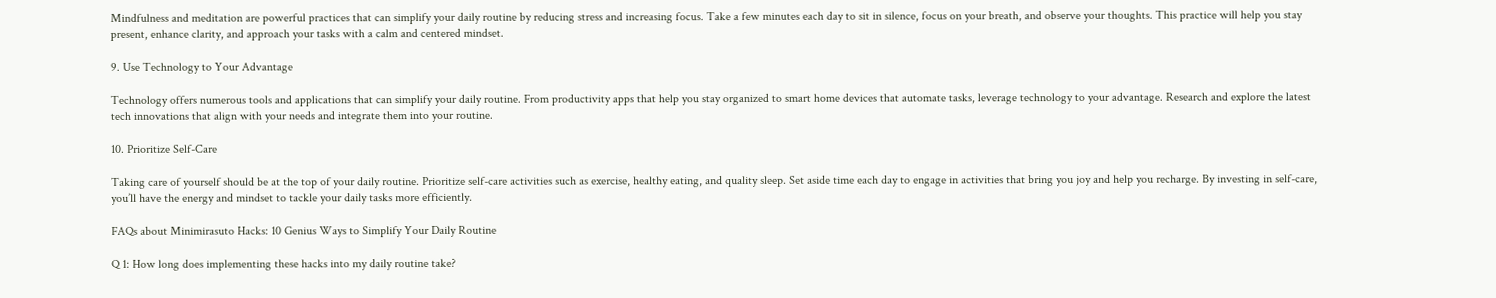Mindfulness and meditation are powerful practices that can simplify your daily routine by reducing stress and increasing focus. Take a few minutes each day to sit in silence, focus on your breath, and observe your thoughts. This practice will help you stay present, enhance clarity, and approach your tasks with a calm and centered mindset.

9. Use Technology to Your Advantage

Technology offers numerous tools and applications that can simplify your daily routine. From productivity apps that help you stay organized to smart home devices that automate tasks, leverage technology to your advantage. Research and explore the latest tech innovations that align with your needs and integrate them into your routine.

10. Prioritize Self-Care

Taking care of yourself should be at the top of your daily routine. Prioritize self-care activities such as exercise, healthy eating, and quality sleep. Set aside time each day to engage in activities that bring you joy and help you recharge. By investing in self-care, you’ll have the energy and mindset to tackle your daily tasks more efficiently.

FAQs about Minimirasuto Hacks: 10 Genius Ways to Simplify Your Daily Routine

Q 1: How long does implementing these hacks into my daily routine take?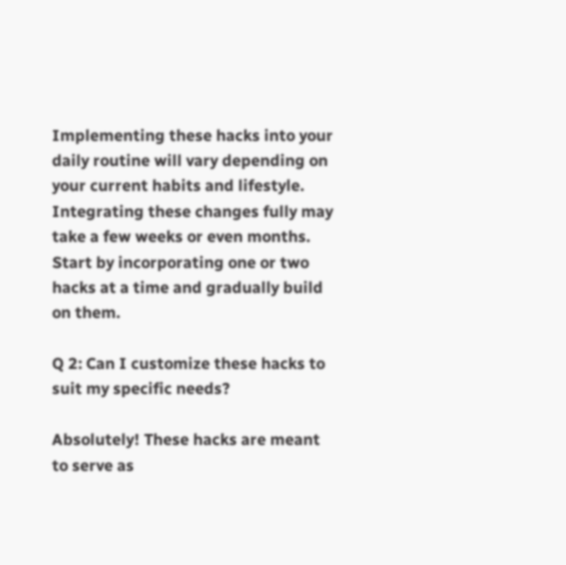Implementing these hacks into your daily routine will vary depending on your current habits and lifestyle. Integrating these changes fully may take a few weeks or even months. Start by incorporating one or two hacks at a time and gradually build on them.

Q 2: Can I customize these hacks to suit my specific needs?

Absolutely! These hacks are meant to serve as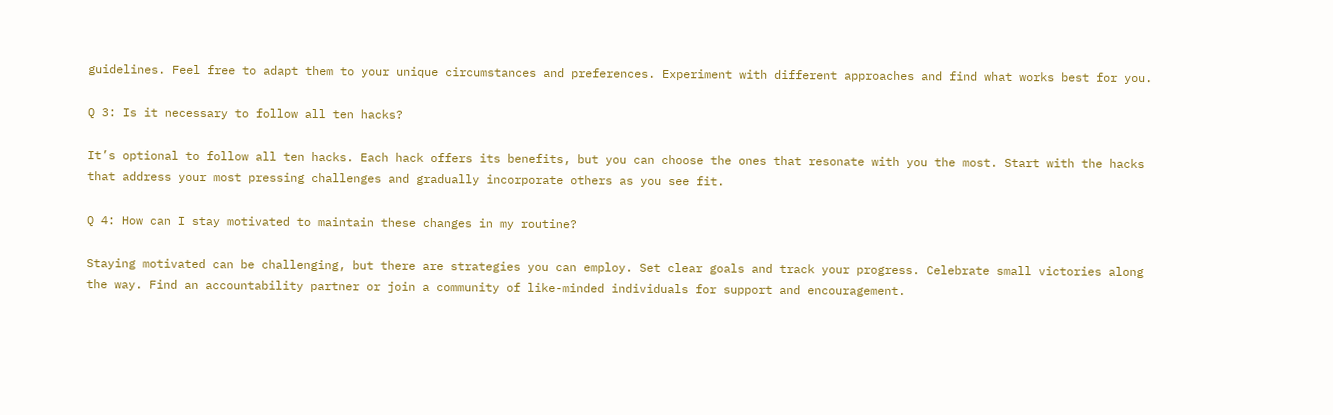guidelines. Feel free to adapt them to your unique circumstances and preferences. Experiment with different approaches and find what works best for you.

Q 3: Is it necessary to follow all ten hacks?

It’s optional to follow all ten hacks. Each hack offers its benefits, but you can choose the ones that resonate with you the most. Start with the hacks that address your most pressing challenges and gradually incorporate others as you see fit.

Q 4: How can I stay motivated to maintain these changes in my routine?

Staying motivated can be challenging, but there are strategies you can employ. Set clear goals and track your progress. Celebrate small victories along the way. Find an accountability partner or join a community of like-minded individuals for support and encouragement.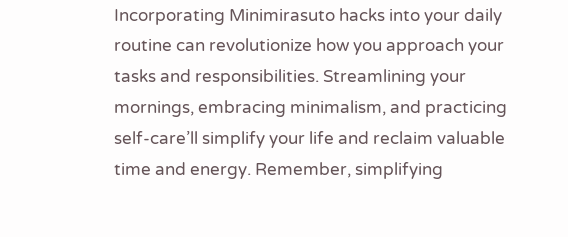Incorporating Minimirasuto hacks into your daily routine can revolutionize how you approach your tasks and responsibilities. Streamlining your mornings, embracing minimalism, and practicing self-care’ll simplify your life and reclaim valuable time and energy. Remember, simplifying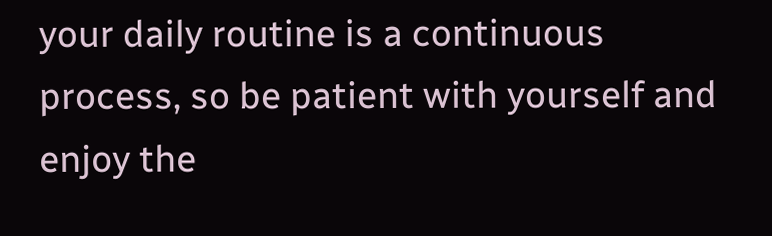your daily routine is a continuous process, so be patient with yourself and enjoy the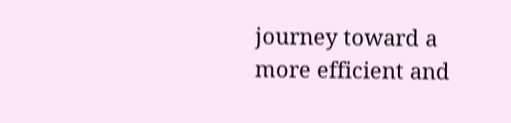journey toward a more efficient and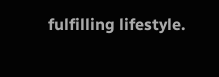fulfilling lifestyle.